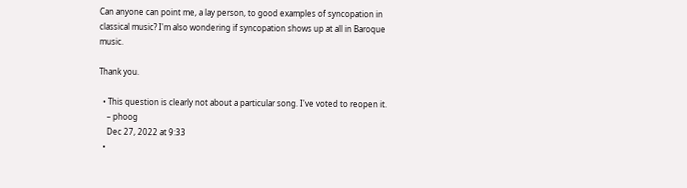Can anyone can point me, a lay person, to good examples of syncopation in classical music? I'm also wondering if syncopation shows up at all in Baroque music.

Thank you.

  • This question is clearly not about a particular song. I've voted to reopen it.
    – phoog
    Dec 27, 2022 at 9:33
  •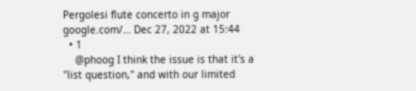Pergolesi flute concerto in g major google.com/… Dec 27, 2022 at 15:44
  • 1
    @phoog I think the issue is that it's a "list question," and with our limited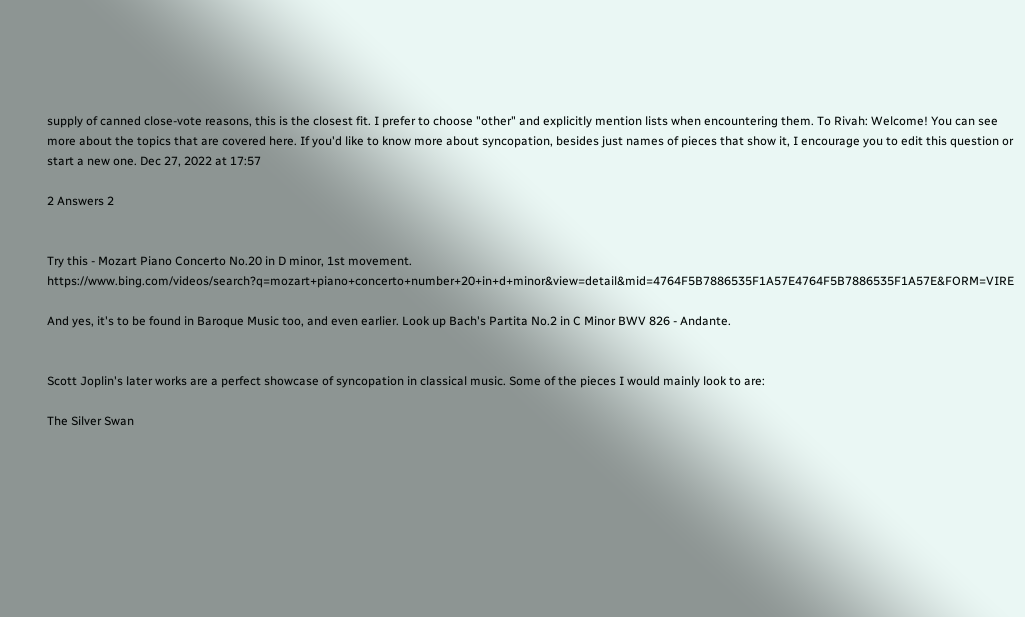supply of canned close-vote reasons, this is the closest fit. I prefer to choose "other" and explicitly mention lists when encountering them. To Rivah: Welcome! You can see more about the topics that are covered here. If you'd like to know more about syncopation, besides just names of pieces that show it, I encourage you to edit this question or start a new one. Dec 27, 2022 at 17:57

2 Answers 2


Try this - Mozart Piano Concerto No.20 in D minor, 1st movement. https://www.bing.com/videos/search?q=mozart+piano+concerto+number+20+in+d+minor&view=detail&mid=4764F5B7886535F1A57E4764F5B7886535F1A57E&FORM=VIRE

And yes, it's to be found in Baroque Music too, and even earlier. Look up Bach's Partita No.2 in C Minor BWV 826 - Andante.


Scott Joplin's later works are a perfect showcase of syncopation in classical music. Some of the pieces I would mainly look to are:

The Silver Swan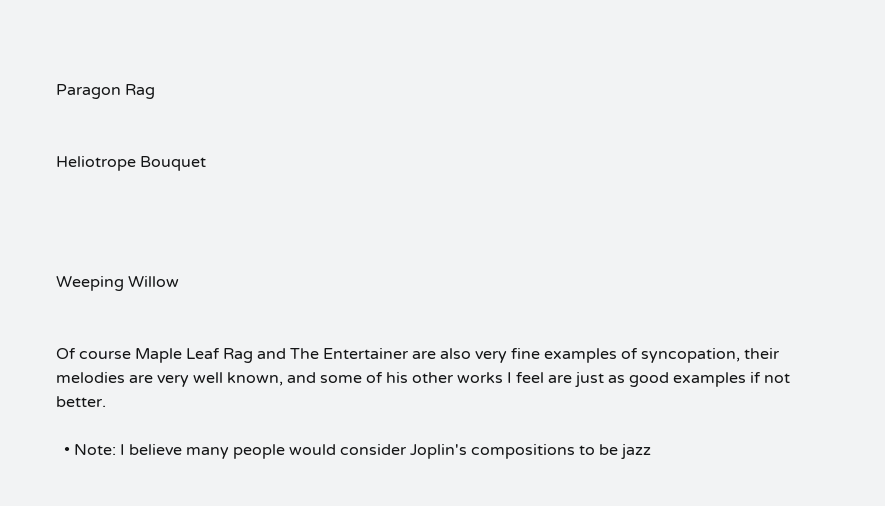Paragon Rag


Heliotrope Bouquet




Weeping Willow


Of course Maple Leaf Rag and The Entertainer are also very fine examples of syncopation, their melodies are very well known, and some of his other works I feel are just as good examples if not better.

  • Note: I believe many people would consider Joplin's compositions to be jazz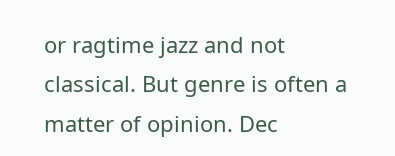or ragtime jazz and not classical. But genre is often a matter of opinion. Dec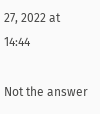27, 2022 at 14:44

Not the answer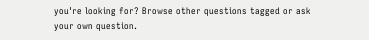you're looking for? Browse other questions tagged or ask your own question.